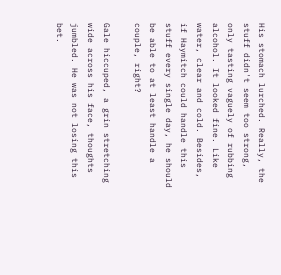His stomach lurched. Really, the stuff didn't seem too strong, only tasting vaguely of rubbing alcohol. It looked fine. Like water, clear and cold. Besides, if Haymitch could handle this stuff every single day, he should be able to at least handle a couple, right?

Gale hiccuped, a grin stretching wide across his face, thoughts jumbled. He was not losing this bet.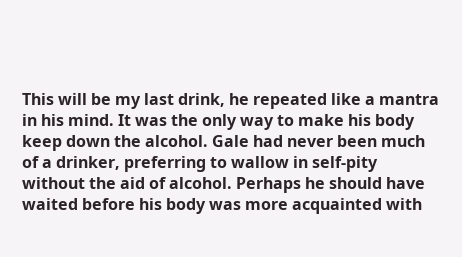This will be my last drink, he repeated like a mantra in his mind. It was the only way to make his body keep down the alcohol. Gale had never been much of a drinker, preferring to wallow in self-pity without the aid of alcohol. Perhaps he should have waited before his body was more acquainted with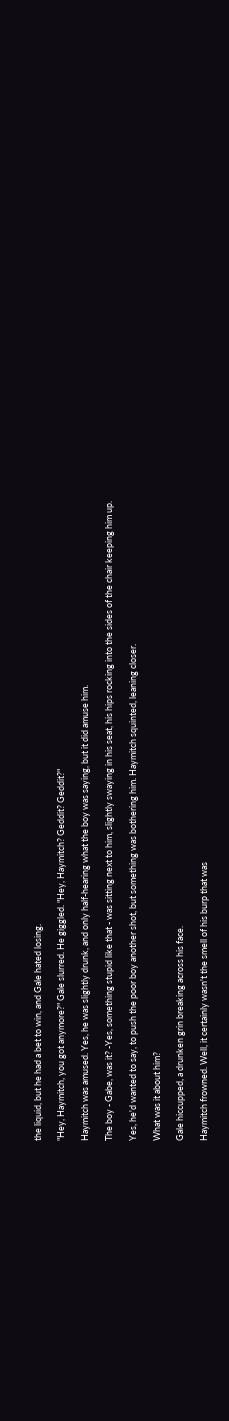the liquid, but he had a bet to win, and Gale hated losing.

"Hey, Haymitch, you got anymore?" Gale slurred. He giggled. "Hey, Haymitch? Geddit? Geddit?"

Haymitch was amused. Yes, he was slightly drunk, and only half-hearing what the boy was saying, but it did amuse him.

The boy - Gabe, was it? -Yes, something stupid like that - was sitting next to him, slightly swaying in his seat, his hips rocking into the sides of the chair keeping him up.

Yes, he'd wanted to say, to push the poor boy another shot, but something was bothering him. Haymitch squinted, leaning closer.

What was it about him?

Gale hiccupped, a drunken grin breaking across his face.

Haymitch frowned. Well, it certainly wasn't the smell of his burp that was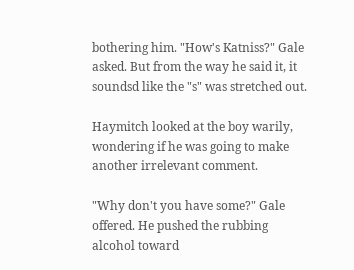bothering him. "How's Katniss?" Gale asked. But from the way he said it, it soundsd like the "s" was stretched out.

Haymitch looked at the boy warily, wondering if he was going to make another irrelevant comment.

"Why don't you have some?" Gale offered. He pushed the rubbing alcohol toward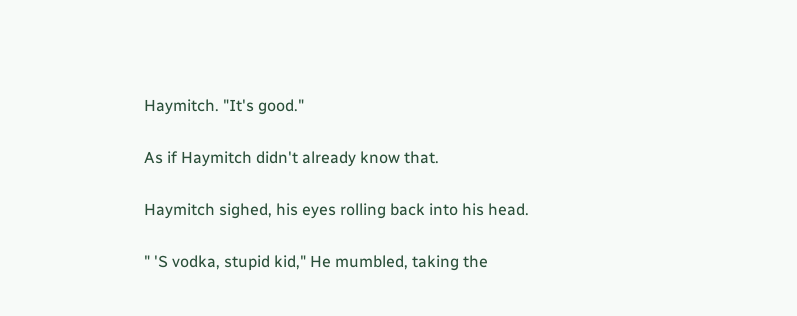Haymitch. "It's good."

As if Haymitch didn't already know that.

Haymitch sighed, his eyes rolling back into his head.

" 'S vodka, stupid kid," He mumbled, taking the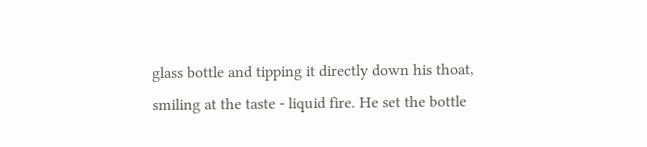glass bottle and tipping it directly down his thoat, smiling at the taste - liquid fire. He set the bottle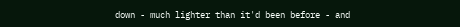down - much lighter than it'd been before - and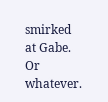smirked at Gabe. Or whatever.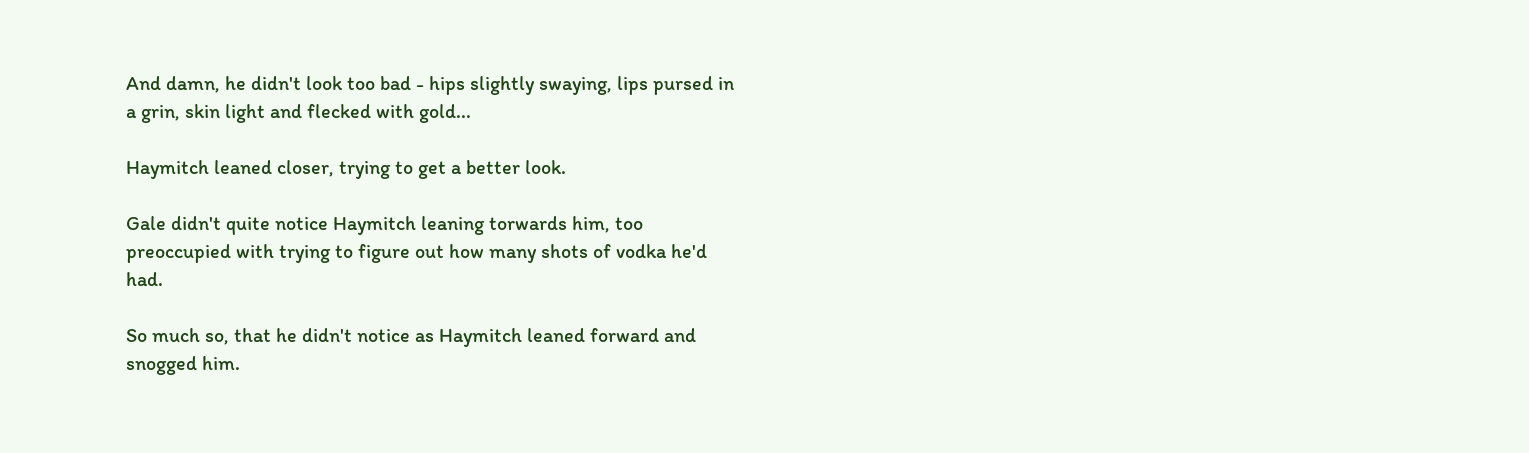And damn, he didn't look too bad - hips slightly swaying, lips pursed in a grin, skin light and flecked with gold...

Haymitch leaned closer, trying to get a better look.

Gale didn't quite notice Haymitch leaning torwards him, too preoccupied with trying to figure out how many shots of vodka he'd had.

So much so, that he didn't notice as Haymitch leaned forward and snogged him.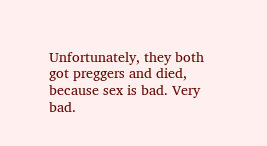Unfortunately, they both got preggers and died, because sex is bad. Very bad.